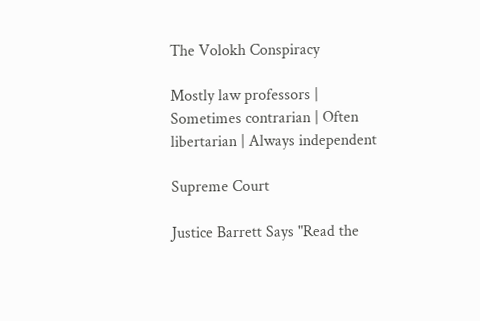The Volokh Conspiracy

Mostly law professors | Sometimes contrarian | Often libertarian | Always independent

Supreme Court

Justice Barrett Says "Read the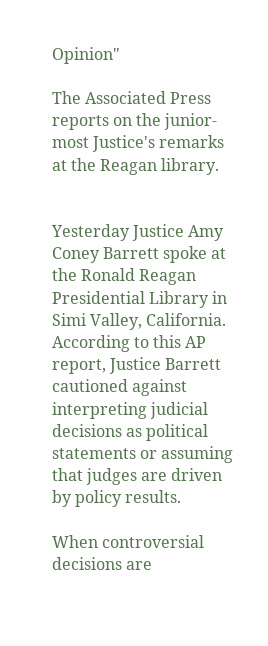Opinion"

The Associated Press reports on the junior-most Justice's remarks at the Reagan library.


Yesterday Justice Amy Coney Barrett spoke at the Ronald Reagan Presidential Library in Simi Valley, California. According to this AP report, Justice Barrett cautioned against interpreting judicial decisions as political statements or assuming that judges are driven by policy results.

When controversial decisions are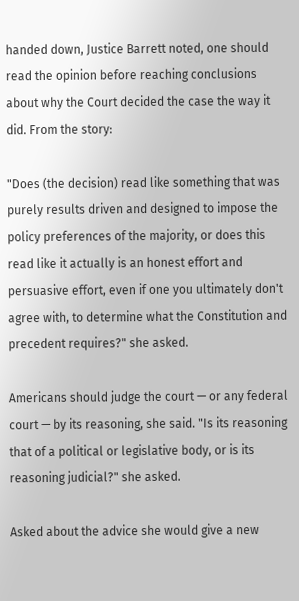handed down, Justice Barrett noted, one should read the opinion before reaching conclusions about why the Court decided the case the way it did. From the story:

"Does (the decision) read like something that was purely results driven and designed to impose the policy preferences of the majority, or does this read like it actually is an honest effort and persuasive effort, even if one you ultimately don't agree with, to determine what the Constitution and precedent requires?" she asked.

Americans should judge the court — or any federal court — by its reasoning, she said. "Is its reasoning that of a political or legislative body, or is its reasoning judicial?" she asked.

Asked about the advice she would give a new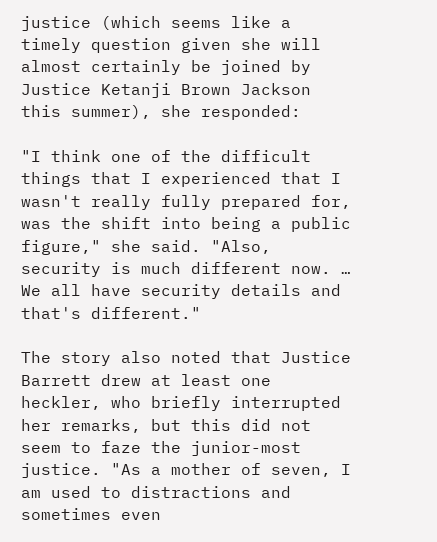justice (which seems like a timely question given she will almost certainly be joined by Justice Ketanji Brown Jackson this summer), she responded:

"I think one of the difficult things that I experienced that I wasn't really fully prepared for, was the shift into being a public figure," she said. "Also, security is much different now. … We all have security details and that's different."

The story also noted that Justice Barrett drew at least one heckler, who briefly interrupted her remarks, but this did not seem to faze the junior-most justice. "As a mother of seven, I am used to distractions and sometimes even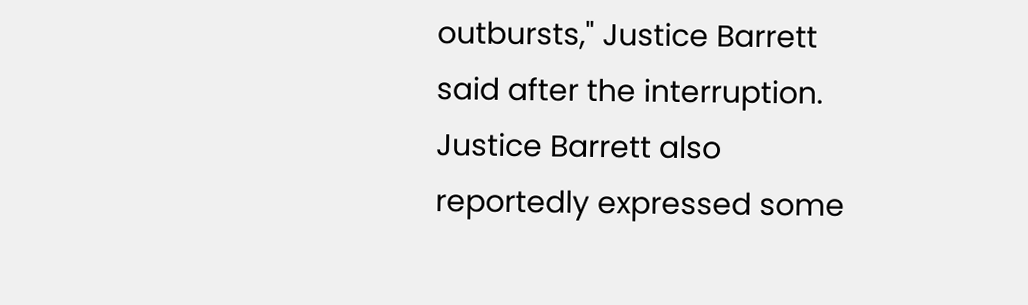outbursts," Justice Barrett said after the interruption. Justice Barrett also reportedly expressed some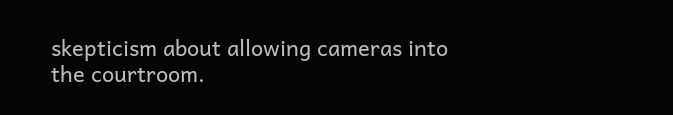skepticism about allowing cameras into the courtroom.